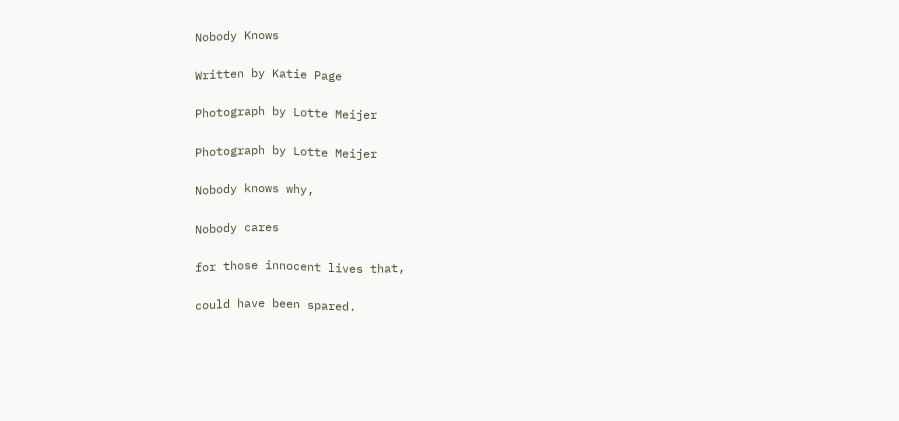Nobody Knows

Written by Katie Page

Photograph by Lotte Meijer

Photograph by Lotte Meijer

Nobody knows why,

Nobody cares

for those innocent lives that,

could have been spared.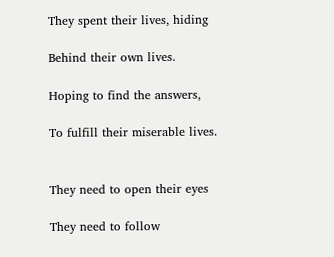They spent their lives, hiding

Behind their own lives.

Hoping to find the answers,

To fulfill their miserable lives.


They need to open their eyes

They need to follow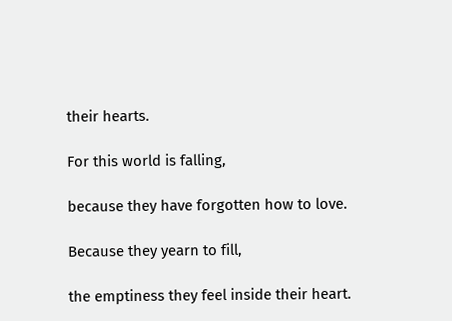their hearts.

For this world is falling,

because they have forgotten how to love.

Because they yearn to fill,

the emptiness they feel inside their heart.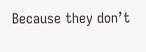Because they don’t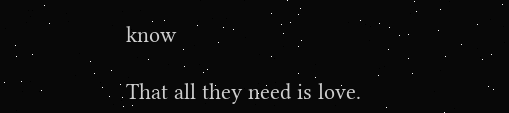know

That all they need is love.